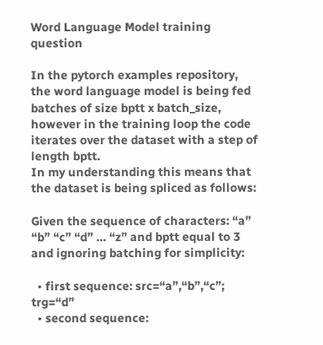Word Language Model training question

In the pytorch examples repository, the word language model is being fed batches of size bptt x batch_size,
however in the training loop the code iterates over the dataset with a step of length bptt.
In my understanding this means that the dataset is being spliced as follows:

Given the sequence of characters: “a” “b” “c” “d” … “z” and bptt equal to 3 and ignoring batching for simplicity:

  • first sequence: src=“a”,“b”,“c”; trg=“d”
  • second sequence: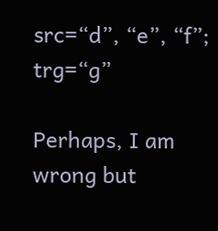src=“d”, “e”, “f”; trg=“g”

Perhaps, I am wrong but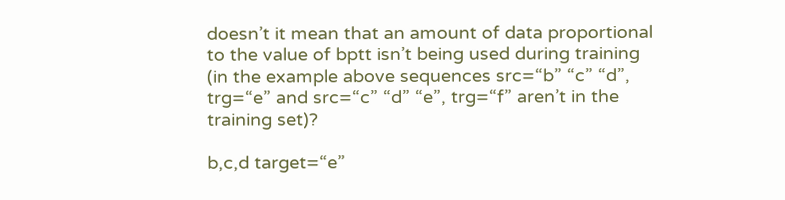doesn’t it mean that an amount of data proportional to the value of bptt isn’t being used during training (in the example above sequences src=“b” “c” “d”, trg=“e” and src=“c” “d” “e”, trg=“f” aren’t in the training set)?

b,c,d target=“e”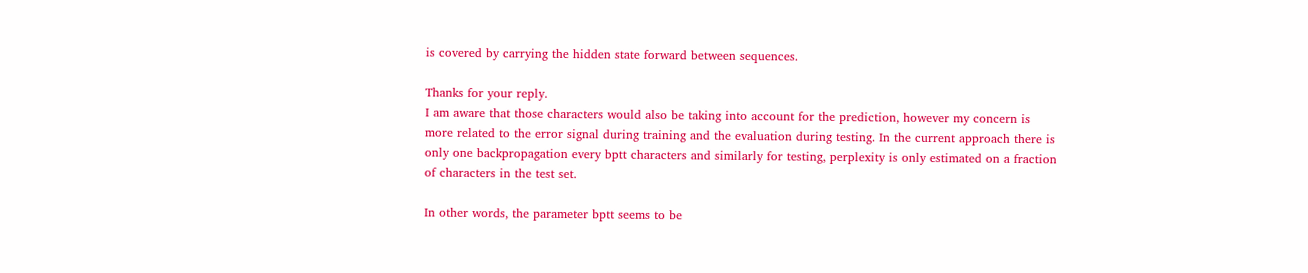is covered by carrying the hidden state forward between sequences.

Thanks for your reply.
I am aware that those characters would also be taking into account for the prediction, however my concern is more related to the error signal during training and the evaluation during testing. In the current approach there is only one backpropagation every bptt characters and similarly for testing, perplexity is only estimated on a fraction of characters in the test set.

In other words, the parameter bptt seems to be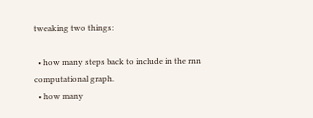tweaking two things:

  • how many steps back to include in the rnn computational graph.
  • how many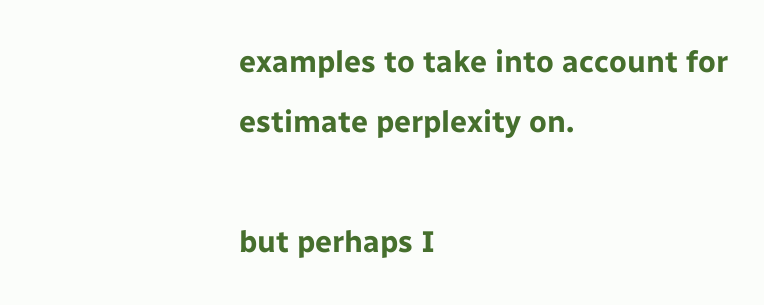examples to take into account for estimate perplexity on.

but perhaps I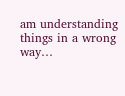am understanding things in a wrong way…